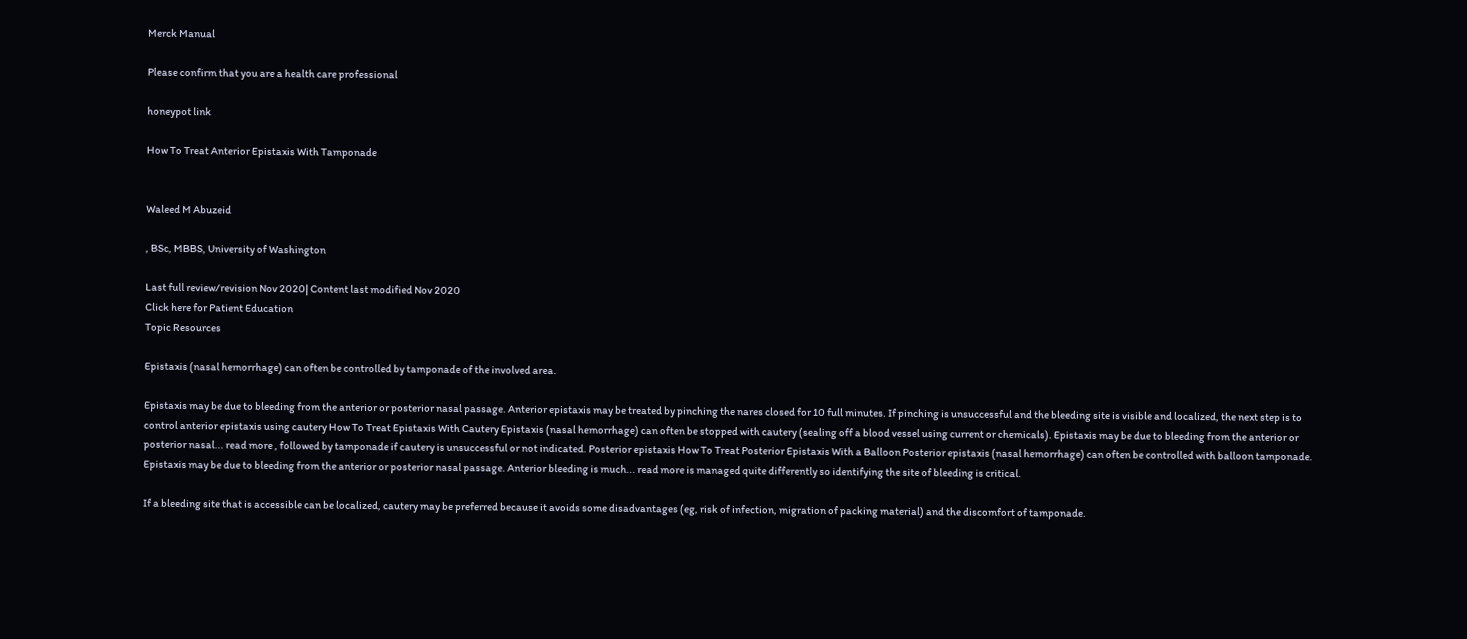Merck Manual

Please confirm that you are a health care professional

honeypot link

How To Treat Anterior Epistaxis With Tamponade


Waleed M Abuzeid

, BSc, MBBS, University of Washington

Last full review/revision Nov 2020| Content last modified Nov 2020
Click here for Patient Education
Topic Resources

Epistaxis (nasal hemorrhage) can often be controlled by tamponade of the involved area.

Epistaxis may be due to bleeding from the anterior or posterior nasal passage. Anterior epistaxis may be treated by pinching the nares closed for 10 full minutes. If pinching is unsuccessful and the bleeding site is visible and localized, the next step is to control anterior epistaxis using cautery How To Treat Epistaxis With Cautery Epistaxis (nasal hemorrhage) can often be stopped with cautery (sealing off a blood vessel using current or chemicals). Epistaxis may be due to bleeding from the anterior or posterior nasal... read more , followed by tamponade if cautery is unsuccessful or not indicated. Posterior epistaxis How To Treat Posterior Epistaxis With a Balloon Posterior epistaxis (nasal hemorrhage) can often be controlled with balloon tamponade. Epistaxis may be due to bleeding from the anterior or posterior nasal passage. Anterior bleeding is much... read more is managed quite differently so identifying the site of bleeding is critical.

If a bleeding site that is accessible can be localized, cautery may be preferred because it avoids some disadvantages (eg, risk of infection, migration of packing material) and the discomfort of tamponade.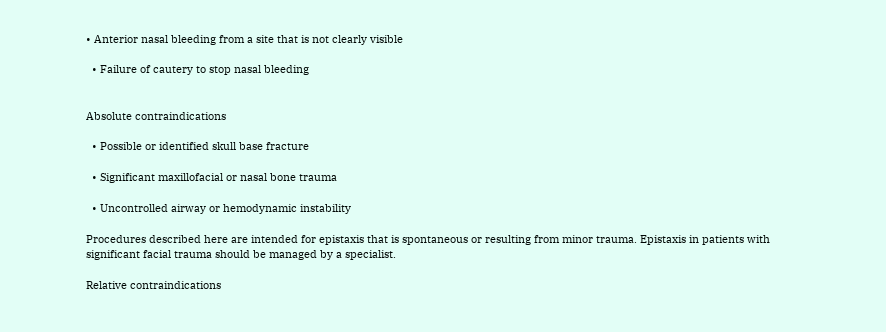• Anterior nasal bleeding from a site that is not clearly visible

  • Failure of cautery to stop nasal bleeding


Absolute contraindications

  • Possible or identified skull base fracture

  • Significant maxillofacial or nasal bone trauma

  • Uncontrolled airway or hemodynamic instability

Procedures described here are intended for epistaxis that is spontaneous or resulting from minor trauma. Epistaxis in patients with significant facial trauma should be managed by a specialist.

Relative contraindications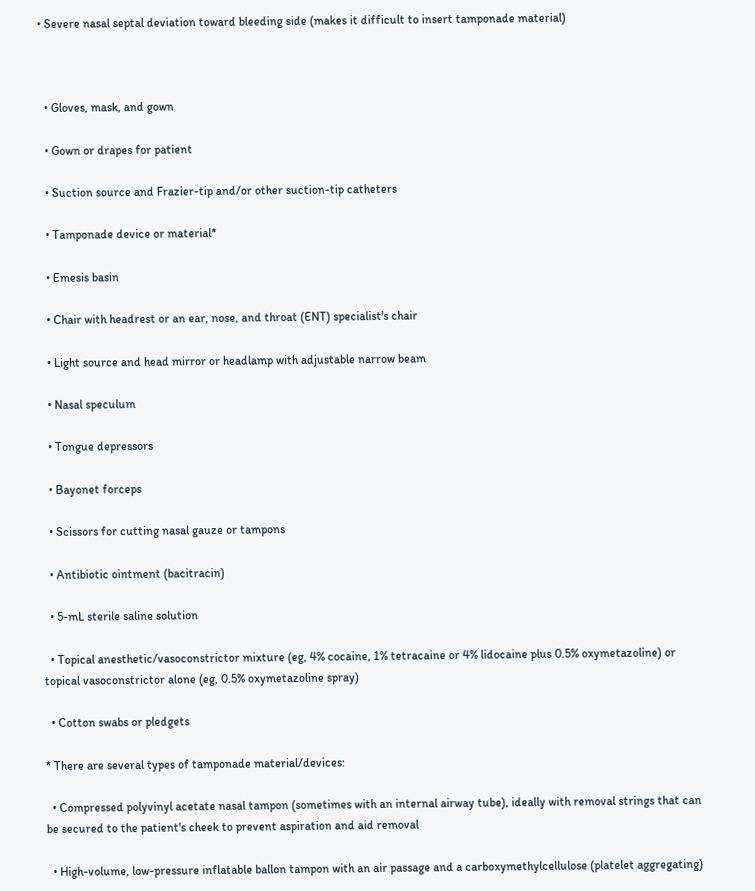• Severe nasal septal deviation toward bleeding side (makes it difficult to insert tamponade material)



  • Gloves, mask, and gown

  • Gown or drapes for patient

  • Suction source and Frazier-tip and/or other suction-tip catheters

  • Tamponade device or material*

  • Emesis basin

  • Chair with headrest or an ear, nose, and throat (ENT) specialist's chair

  • Light source and head mirror or headlamp with adjustable narrow beam

  • Nasal speculum

  • Tongue depressors

  • Bayonet forceps

  • Scissors for cutting nasal gauze or tampons

  • Antibiotic ointment (bacitracin)

  • 5-mL sterile saline solution

  • Topical anesthetic/vasoconstrictor mixture (eg, 4% cocaine, 1% tetracaine or 4% lidocaine plus 0.5% oxymetazoline) or topical vasoconstrictor alone (eg, 0.5% oxymetazoline spray)

  • Cotton swabs or pledgets

* There are several types of tamponade material/devices:

  • Compressed polyvinyl acetate nasal tampon (sometimes with an internal airway tube), ideally with removal strings that can be secured to the patient's cheek to prevent aspiration and aid removal

  • High-volume, low-pressure inflatable ballon tampon with an air passage and a carboxymethylcellulose (platelet aggregating)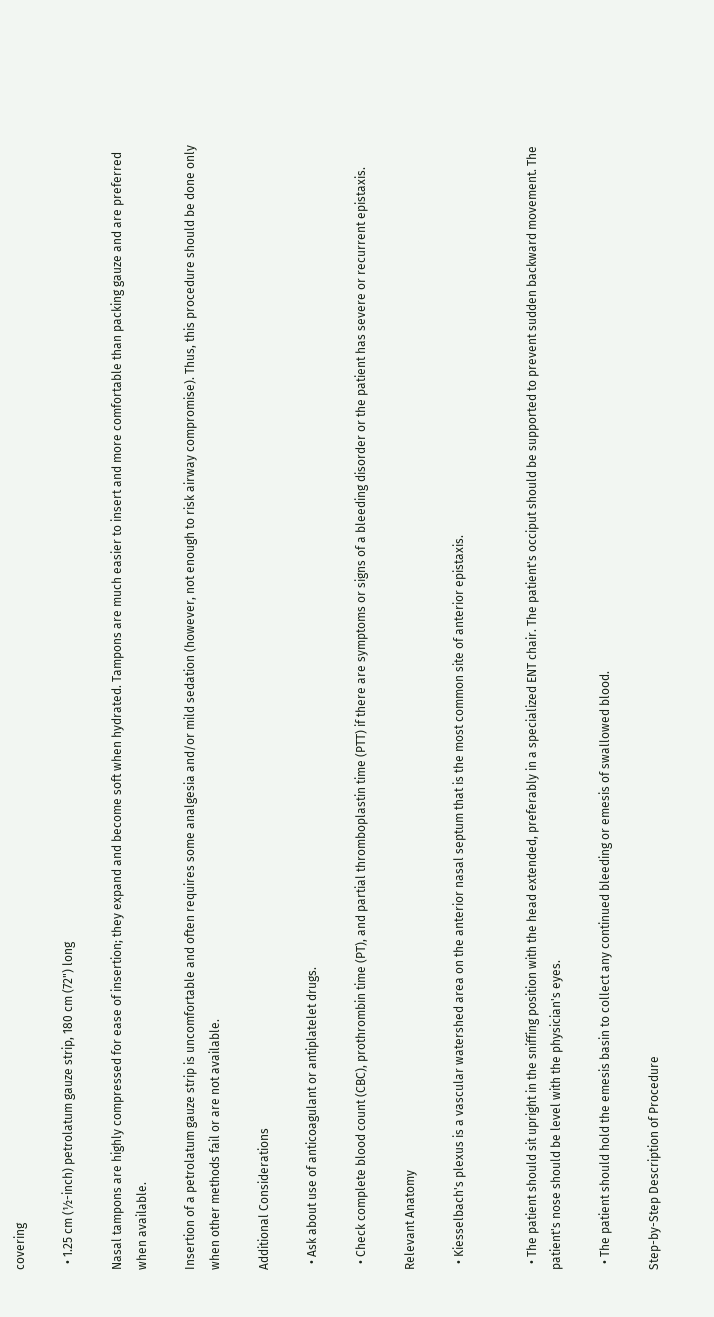covering

  • 1.25 cm (½-inch) petrolatum gauze strip, 180 cm (72") long

Nasal tampons are highly compressed for ease of insertion; they expand and become soft when hydrated. Tampons are much easier to insert and more comfortable than packing gauze and are preferred when available.

Insertion of a petrolatum gauze strip is uncomfortable and often requires some analgesia and/or mild sedation (however, not enough to risk airway compromise). Thus, this procedure should be done only when other methods fail or are not available.

Additional Considerations

  • Ask about use of anticoagulant or antiplatelet drugs.

  • Check complete blood count (CBC), prothrombin time (PT), and partial thromboplastin time (PTT) if there are symptoms or signs of a bleeding disorder or the patient has severe or recurrent epistaxis.

Relevant Anatomy

  • Kiesselbach's plexus is a vascular watershed area on the anterior nasal septum that is the most common site of anterior epistaxis.


  • The patient should sit upright in the sniffing position with the head extended, preferably in a specialized ENT chair. The patient's occiput should be supported to prevent sudden backward movement. The patient's nose should be level with the physician's eyes.

  • The patient should hold the emesis basin to collect any continued bleeding or emesis of swallowed blood.

Step-by-Step Description of Procedure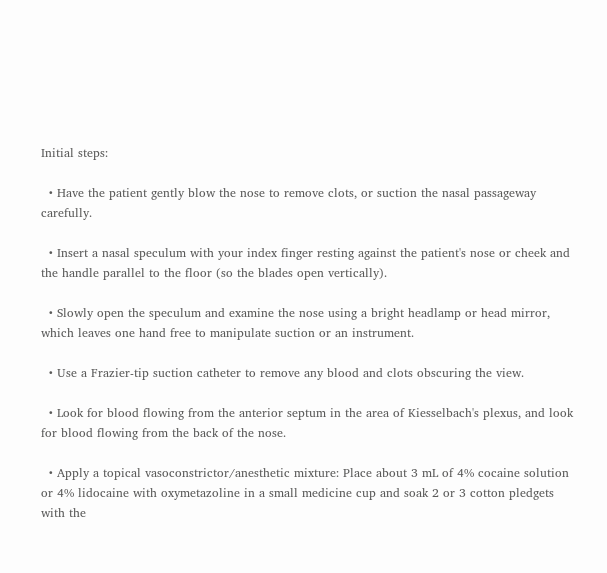Initial steps:

  • Have the patient gently blow the nose to remove clots, or suction the nasal passageway carefully.

  • Insert a nasal speculum with your index finger resting against the patient's nose or cheek and the handle parallel to the floor (so the blades open vertically).

  • Slowly open the speculum and examine the nose using a bright headlamp or head mirror, which leaves one hand free to manipulate suction or an instrument.

  • Use a Frazier-tip suction catheter to remove any blood and clots obscuring the view.

  • Look for blood flowing from the anterior septum in the area of Kiesselbach's plexus, and look for blood flowing from the back of the nose.

  • Apply a topical vasoconstrictor/anesthetic mixture: Place about 3 mL of 4% cocaine solution or 4% lidocaine with oxymetazoline in a small medicine cup and soak 2 or 3 cotton pledgets with the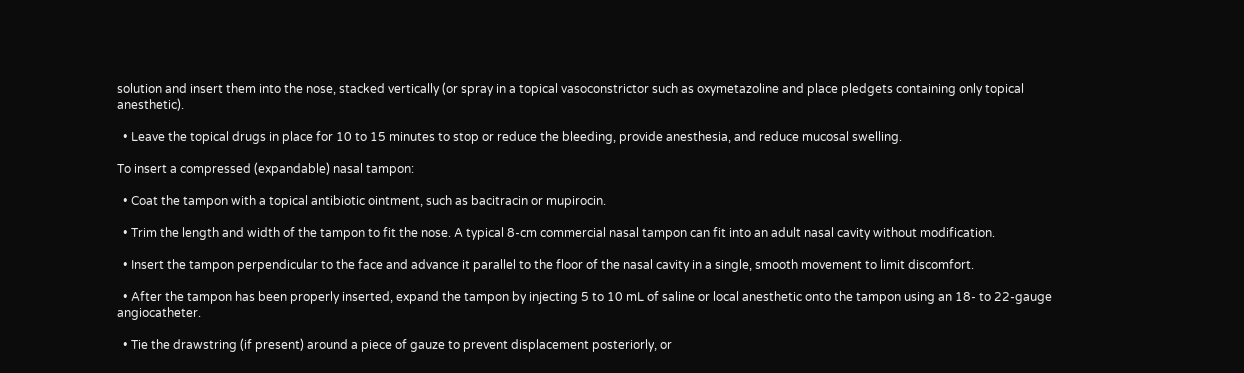solution and insert them into the nose, stacked vertically (or spray in a topical vasoconstrictor such as oxymetazoline and place pledgets containing only topical anesthetic).

  • Leave the topical drugs in place for 10 to 15 minutes to stop or reduce the bleeding, provide anesthesia, and reduce mucosal swelling.

To insert a compressed (expandable) nasal tampon:

  • Coat the tampon with a topical antibiotic ointment, such as bacitracin or mupirocin.

  • Trim the length and width of the tampon to fit the nose. A typical 8-cm commercial nasal tampon can fit into an adult nasal cavity without modification.

  • Insert the tampon perpendicular to the face and advance it parallel to the floor of the nasal cavity in a single, smooth movement to limit discomfort.

  • After the tampon has been properly inserted, expand the tampon by injecting 5 to 10 mL of saline or local anesthetic onto the tampon using an 18- to 22-gauge angiocatheter.

  • Tie the drawstring (if present) around a piece of gauze to prevent displacement posteriorly, or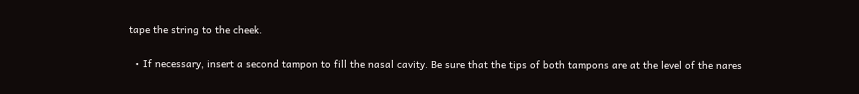tape the string to the cheek.

  • If necessary, insert a second tampon to fill the nasal cavity. Be sure that the tips of both tampons are at the level of the nares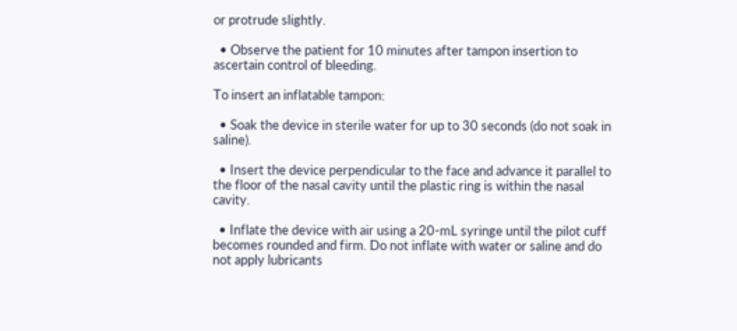or protrude slightly.

  • Observe the patient for 10 minutes after tampon insertion to ascertain control of bleeding.

To insert an inflatable tampon:

  • Soak the device in sterile water for up to 30 seconds (do not soak in saline).

  • Insert the device perpendicular to the face and advance it parallel to the floor of the nasal cavity until the plastic ring is within the nasal cavity.

  • Inflate the device with air using a 20-mL syringe until the pilot cuff becomes rounded and firm. Do not inflate with water or saline and do not apply lubricants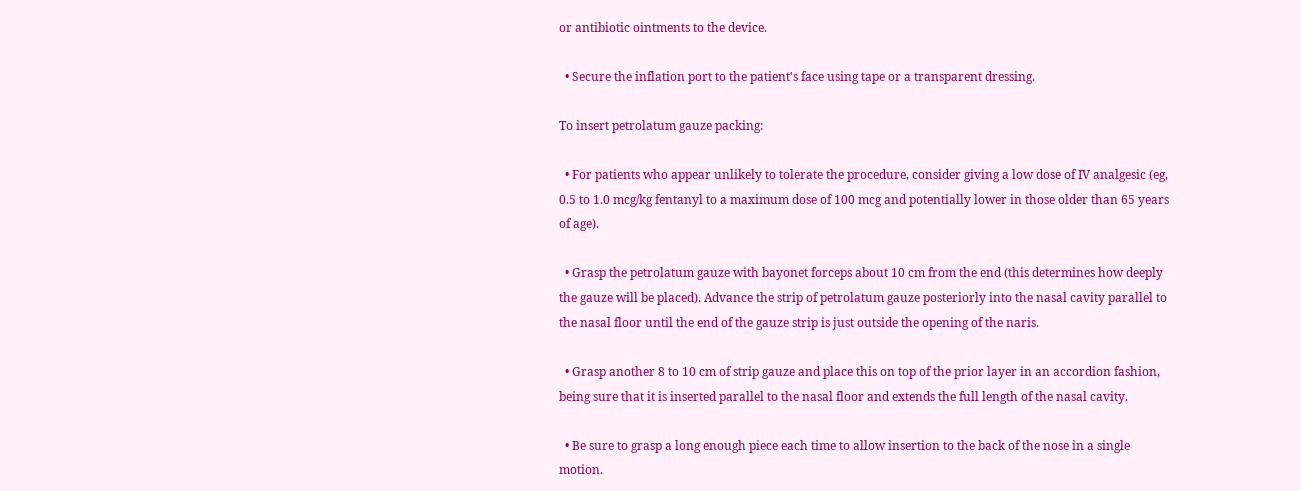or antibiotic ointments to the device.

  • Secure the inflation port to the patient's face using tape or a transparent dressing.

To insert petrolatum gauze packing:

  • For patients who appear unlikely to tolerate the procedure, consider giving a low dose of IV analgesic (eg, 0.5 to 1.0 mcg/kg fentanyl to a maximum dose of 100 mcg and potentially lower in those older than 65 years of age).

  • Grasp the petrolatum gauze with bayonet forceps about 10 cm from the end (this determines how deeply the gauze will be placed). Advance the strip of petrolatum gauze posteriorly into the nasal cavity parallel to the nasal floor until the end of the gauze strip is just outside the opening of the naris.

  • Grasp another 8 to 10 cm of strip gauze and place this on top of the prior layer in an accordion fashion, being sure that it is inserted parallel to the nasal floor and extends the full length of the nasal cavity.

  • Be sure to grasp a long enough piece each time to allow insertion to the back of the nose in a single motion.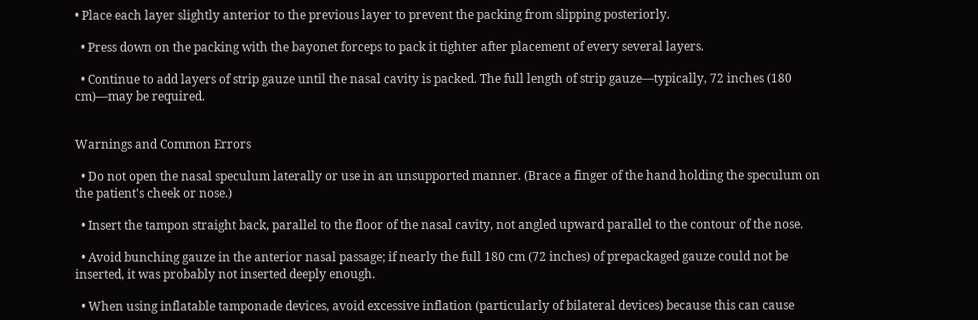• Place each layer slightly anterior to the previous layer to prevent the packing from slipping posteriorly.

  • Press down on the packing with the bayonet forceps to pack it tighter after placement of every several layers.

  • Continue to add layers of strip gauze until the nasal cavity is packed. The full length of strip gauze—typically, 72 inches (180 cm)—may be required.


Warnings and Common Errors

  • Do not open the nasal speculum laterally or use in an unsupported manner. (Brace a finger of the hand holding the speculum on the patient's cheek or nose.)

  • Insert the tampon straight back, parallel to the floor of the nasal cavity, not angled upward parallel to the contour of the nose.

  • Avoid bunching gauze in the anterior nasal passage; if nearly the full 180 cm (72 inches) of prepackaged gauze could not be inserted, it was probably not inserted deeply enough.

  • When using inflatable tamponade devices, avoid excessive inflation (particularly of bilateral devices) because this can cause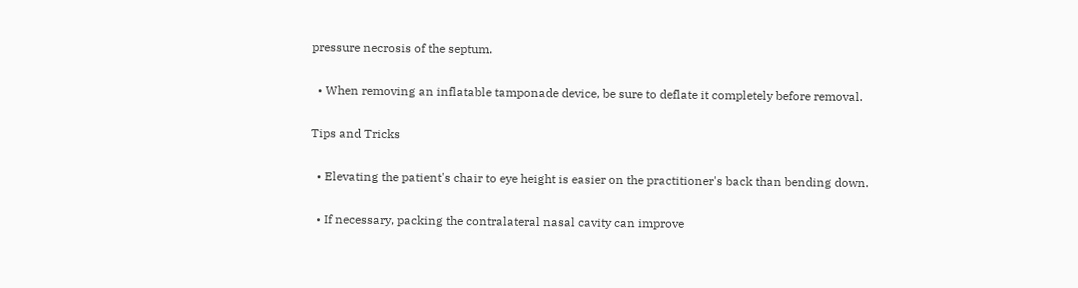pressure necrosis of the septum.

  • When removing an inflatable tamponade device, be sure to deflate it completely before removal.

Tips and Tricks

  • Elevating the patient's chair to eye height is easier on the practitioner's back than bending down.

  • If necessary, packing the contralateral nasal cavity can improve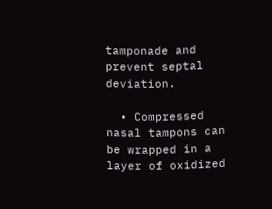tamponade and prevent septal deviation.

  • Compressed nasal tampons can be wrapped in a layer of oxidized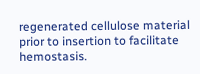regenerated cellulose material prior to insertion to facilitate hemostasis.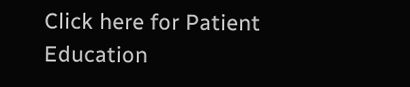Click here for Patient Education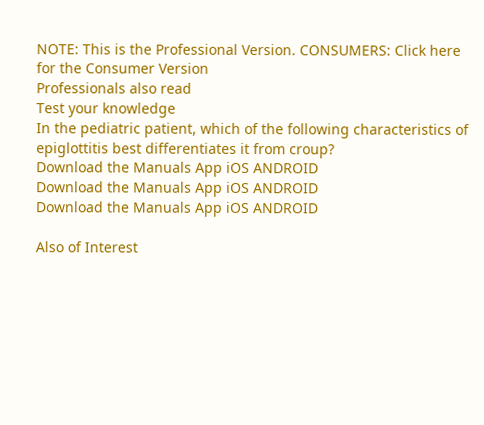NOTE: This is the Professional Version. CONSUMERS: Click here for the Consumer Version
Professionals also read
Test your knowledge
In the pediatric patient, which of the following characteristics of epiglottitis best differentiates it from croup?
Download the Manuals App iOS ANDROID
Download the Manuals App iOS ANDROID
Download the Manuals App iOS ANDROID

Also of Interest